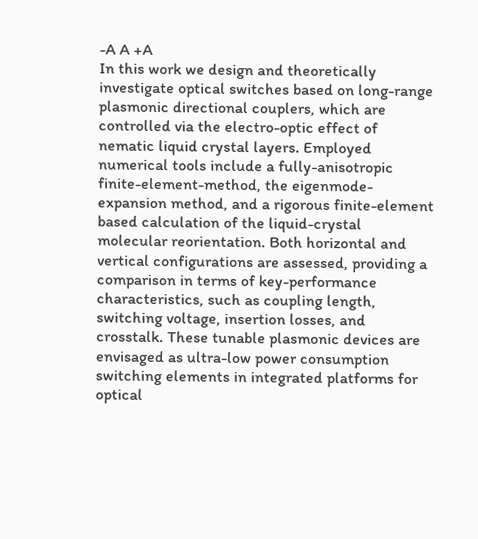-A A +A
In this work we design and theoretically investigate optical switches based on long-range plasmonic directional couplers, which are controlled via the electro-optic effect of nematic liquid crystal layers. Employed numerical tools include a fully-anisotropic finite-element-method, the eigenmode-expansion method, and a rigorous finite-element based calculation of the liquid-crystal molecular reorientation. Both horizontal and vertical configurations are assessed, providing a comparison in terms of key-performance characteristics, such as coupling length, switching voltage, insertion losses, and crosstalk. These tunable plasmonic devices are envisaged as ultra-low power consumption switching elements in integrated platforms for optical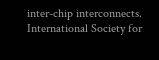inter-chip interconnects.
International Society for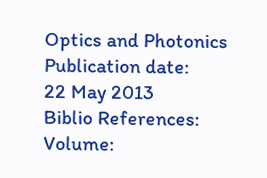Optics and Photonics
Publication date:
22 May 2013
Biblio References:
Volume: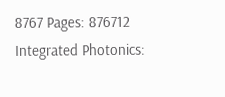8767 Pages: 876712
Integrated Photonics: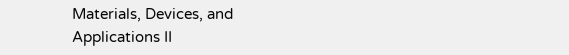Materials, Devices, and Applications II